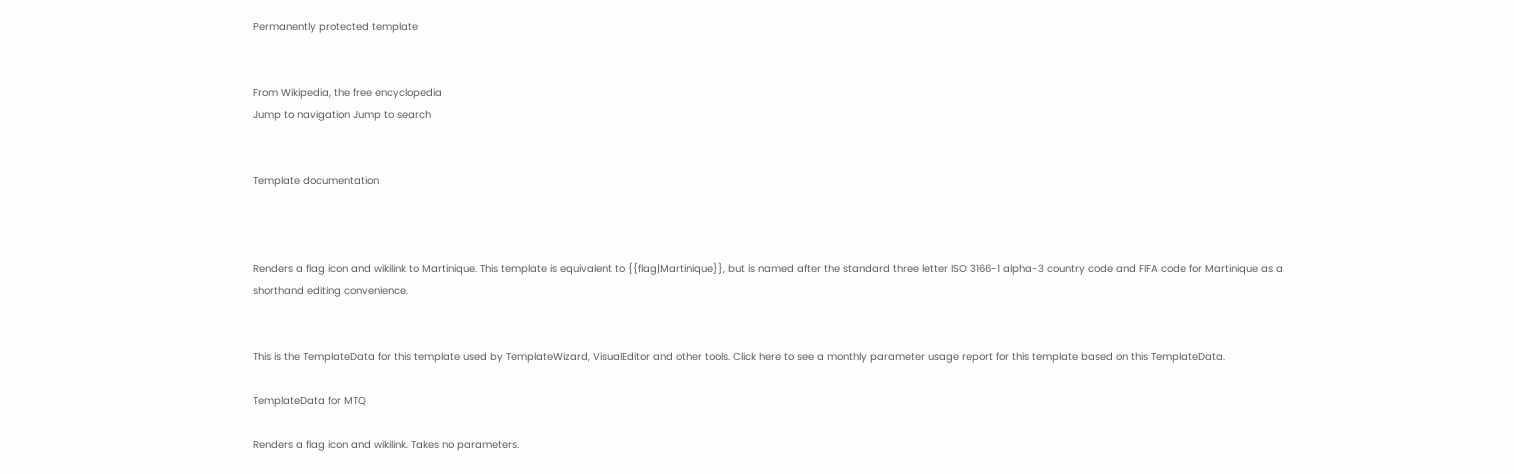Permanently protected template


From Wikipedia, the free encyclopedia
Jump to navigation Jump to search


Template documentation



Renders a flag icon and wikilink to Martinique. This template is equivalent to {{flag|Martinique}}, but is named after the standard three letter ISO 3166-1 alpha-3 country code and FIFA code for Martinique as a shorthand editing convenience.


This is the TemplateData for this template used by TemplateWizard, VisualEditor and other tools. Click here to see a monthly parameter usage report for this template based on this TemplateData.

TemplateData for MTQ

Renders a flag icon and wikilink. Takes no parameters.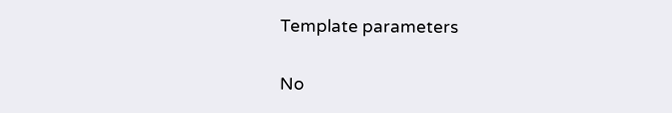Template parameters

No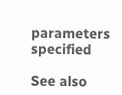parameters specified

See also